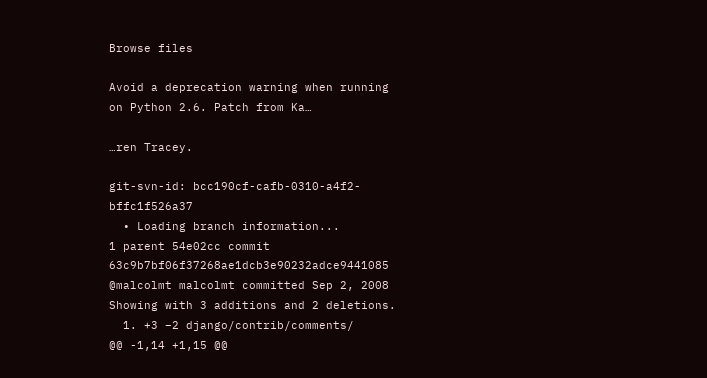Browse files

Avoid a deprecation warning when running on Python 2.6. Patch from Ka…

…ren Tracey.

git-svn-id: bcc190cf-cafb-0310-a4f2-bffc1f526a37
  • Loading branch information...
1 parent 54e02cc commit 63c9b7bf06f37268ae1dcb3e90232adce9441085 @malcolmt malcolmt committed Sep 2, 2008
Showing with 3 additions and 2 deletions.
  1. +3 −2 django/contrib/comments/
@@ -1,14 +1,15 @@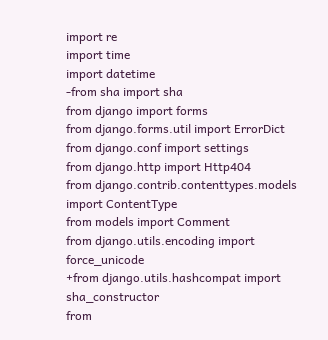import re
import time
import datetime
-from sha import sha
from django import forms
from django.forms.util import ErrorDict
from django.conf import settings
from django.http import Http404
from django.contrib.contenttypes.models import ContentType
from models import Comment
from django.utils.encoding import force_unicode
+from django.utils.hashcompat import sha_constructor
from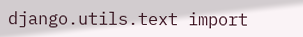django.utils.text import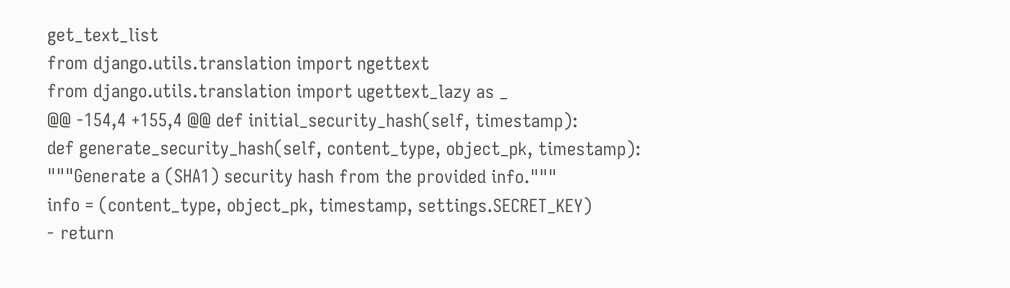get_text_list
from django.utils.translation import ngettext
from django.utils.translation import ugettext_lazy as _
@@ -154,4 +155,4 @@ def initial_security_hash(self, timestamp):
def generate_security_hash(self, content_type, object_pk, timestamp):
"""Generate a (SHA1) security hash from the provided info."""
info = (content_type, object_pk, timestamp, settings.SECRET_KEY)
- return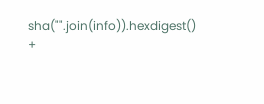sha("".join(info)).hexdigest()
+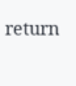return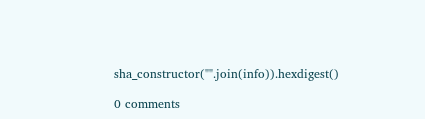sha_constructor("".join(info)).hexdigest()

0 comments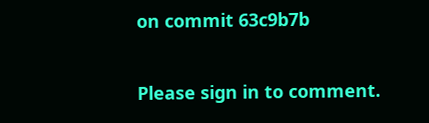on commit 63c9b7b

Please sign in to comment.